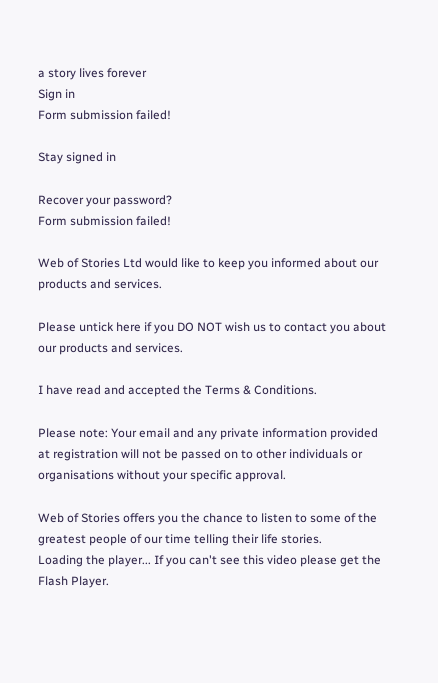a story lives forever
Sign in
Form submission failed!

Stay signed in

Recover your password?
Form submission failed!

Web of Stories Ltd would like to keep you informed about our products and services.

Please untick here if you DO NOT wish us to contact you about our products and services.

I have read and accepted the Terms & Conditions.

Please note: Your email and any private information provided at registration will not be passed on to other individuals or organisations without your specific approval.

Web of Stories offers you the chance to listen to some of the greatest people of our time telling their life stories.
Loading the player... If you can't see this video please get the Flash Player.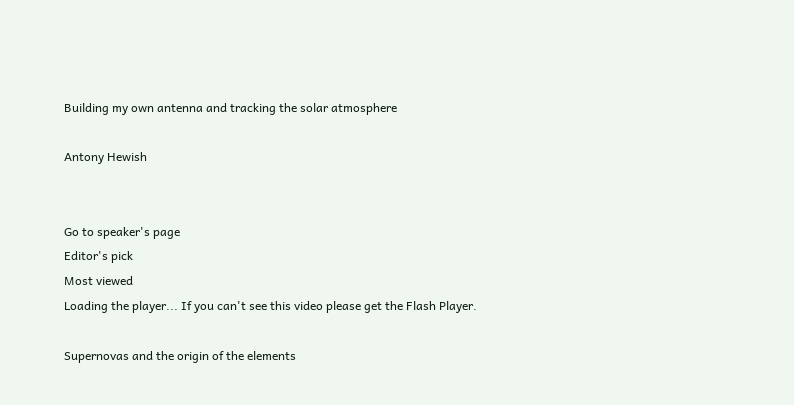Building my own antenna and tracking the solar atmosphere

Antony Hewish


Go to speaker's page
Editor's pick
Most viewed
Loading the player... If you can't see this video please get the Flash Player.

Supernovas and the origin of the elements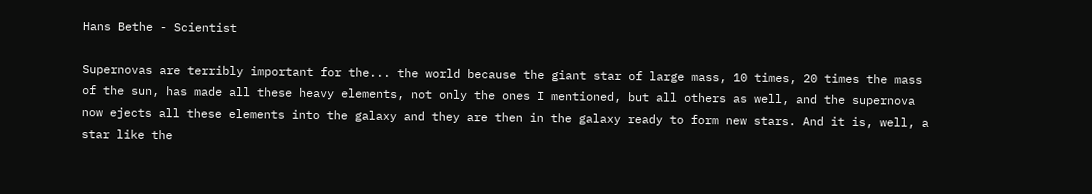Hans Bethe - Scientist

Supernovas are terribly important for the... the world because the giant star of large mass, 10 times, 20 times the mass of the sun, has made all these heavy elements, not only the ones I mentioned, but all others as well, and the supernova now ejects all these elements into the galaxy and they are then in the galaxy ready to form new stars. And it is, well, a star like the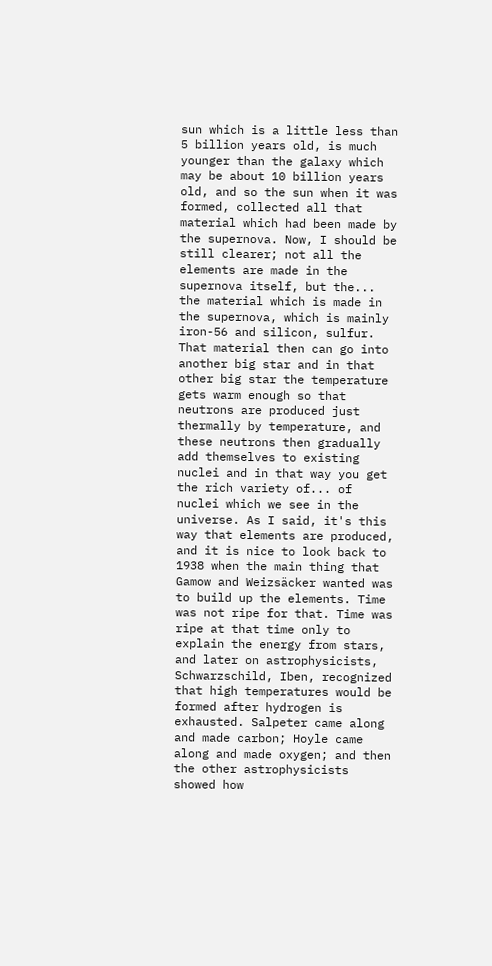sun which is a little less than 5 billion years old, is much younger than the galaxy which may be about 10 billion years old, and so the sun when it was formed, collected all that material which had been made by the supernova. Now, I should be still clearer; not all the elements are made in the supernova itself, but the... the material which is made in the supernova, which is mainly iron-56 and silicon, sulfur. That material then can go into another big star and in that other big star the temperature gets warm enough so that neutrons are produced just thermally by temperature, and these neutrons then gradually add themselves to existing nuclei and in that way you get the rich variety of... of nuclei which we see in the universe. As I said, it's this way that elements are produced, and it is nice to look back to 1938 when the main thing that Gamow and Weizsäcker wanted was to build up the elements. Time was not ripe for that. Time was ripe at that time only to explain the energy from stars, and later on astrophysicists, Schwarzschild, Iben, recognized that high temperatures would be formed after hydrogen is exhausted. Salpeter came along and made carbon; Hoyle came along and made oxygen; and then the other astrophysicists showed how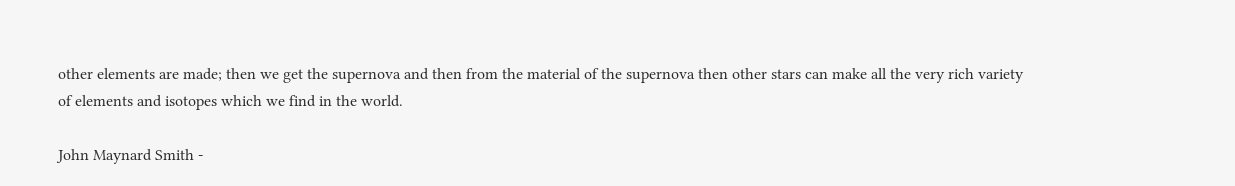other elements are made; then we get the supernova and then from the material of the supernova then other stars can make all the very rich variety of elements and isotopes which we find in the world.

John Maynard Smith -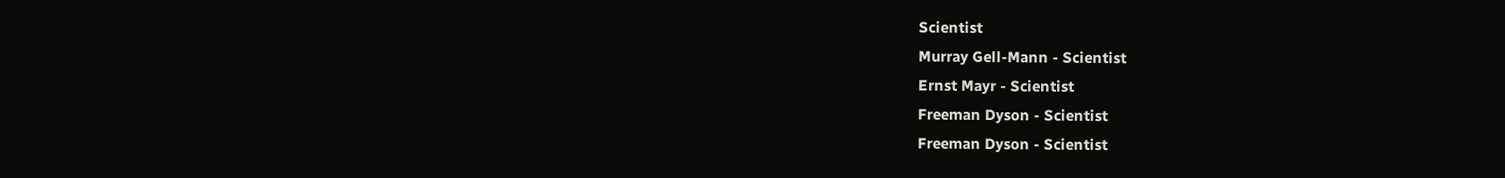Scientist
Murray Gell-Mann - Scientist
Ernst Mayr - Scientist
Freeman Dyson - Scientist
Freeman Dyson - Scientist